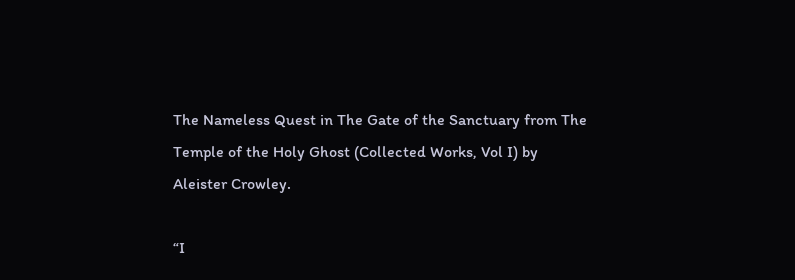The Nameless Quest in The Gate of the Sanctuary from The Temple of the Holy Ghost (Collected Works, Vol I) by Aleister Crowley.

“I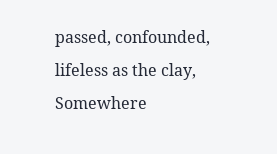passed, confounded, lifeless as the clay,
Somewhere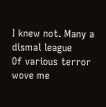I knew not. Many a dismal league
Of various terror wove me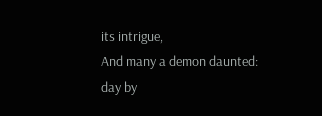its intrigue,
And many a demon daunted: day by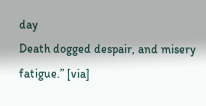day
Death dogged despair, and misery fatigue.” [via]